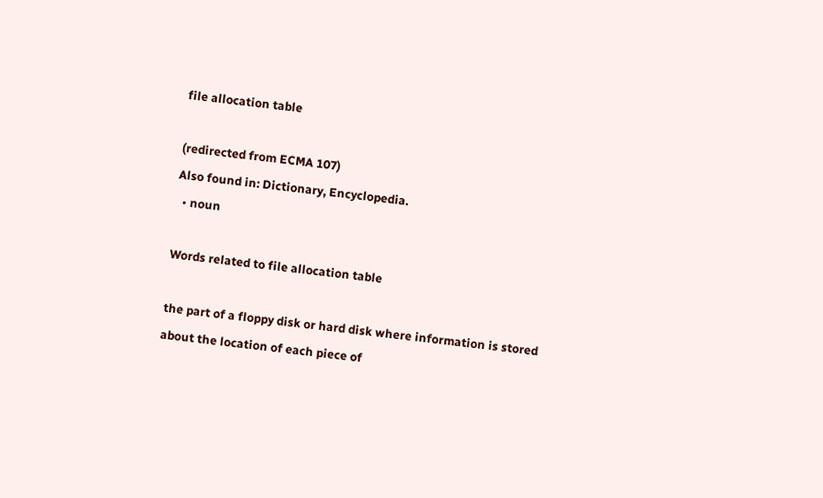file allocation table

(redirected from ECMA 107)
Also found in: Dictionary, Encyclopedia.
  • noun

Words related to file allocation table

the part of a floppy disk or hard disk where information is stored about the location of each piece of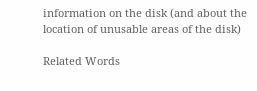information on the disk (and about the location of unusable areas of the disk)

Related Words